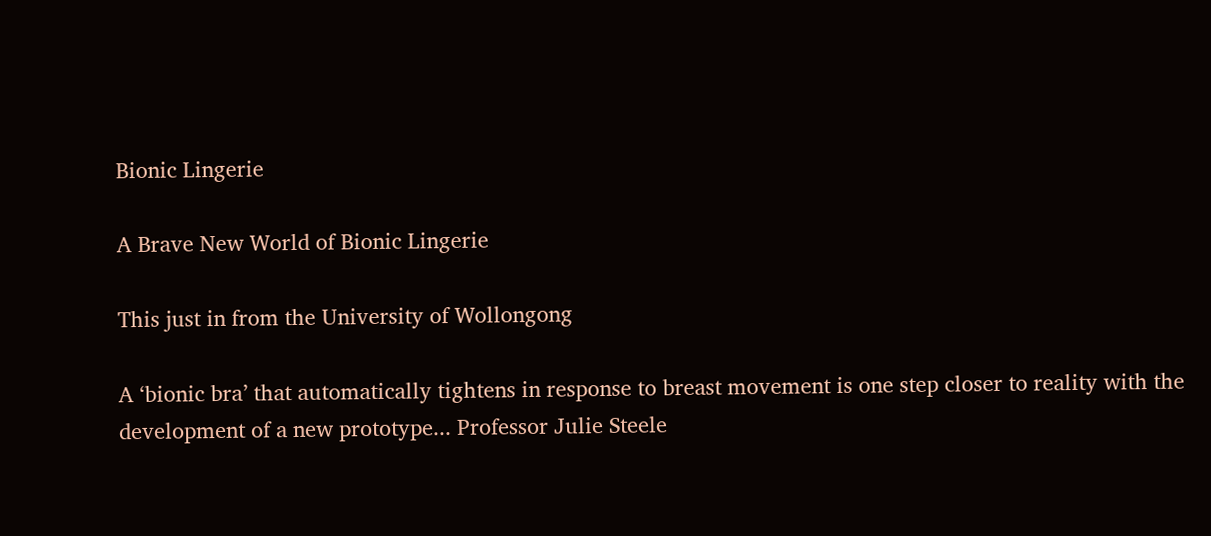Bionic Lingerie

A Brave New World of Bionic Lingerie

This just in from the University of Wollongong

A ‘bionic bra’ that automatically tightens in response to breast movement is one step closer to reality with the development of a new prototype... Professor Julie Steele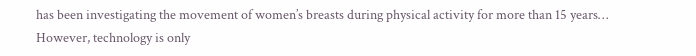has been investigating the movement of women’s breasts during physical activity for more than 15 years… However, technology is only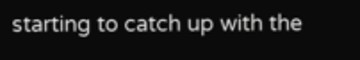starting to catch up with the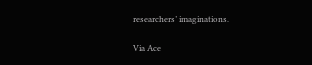researchers’ imaginations.

Via Ace